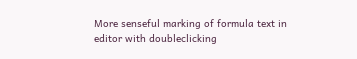More senseful marking of formula text in editor with doubleclicking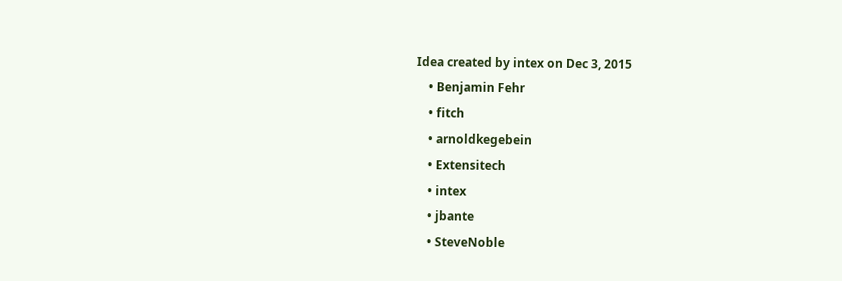Idea created by intex on Dec 3, 2015
    • Benjamin Fehr
    • fitch
    • arnoldkegebein
    • Extensitech
    • intex
    • jbante
    • SteveNoble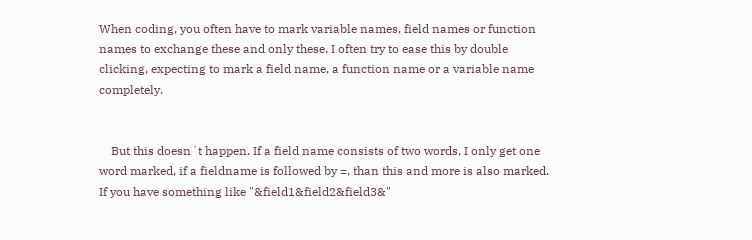When coding, you often have to mark variable names, field names or function names to exchange these and only these. I often try to ease this by double clicking, expecting to mark a field name, a function name or a variable name completely.


    But this doesn´t happen. If a field name consists of two words, I only get one word marked, if a fieldname is followed by =, than this and more is also marked. If you have something like "&field1&field2&field3&"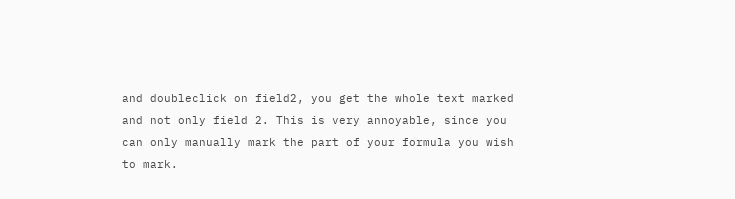and doubleclick on field2, you get the whole text marked and not only field 2. This is very annoyable, since you can only manually mark the part of your formula you wish to mark.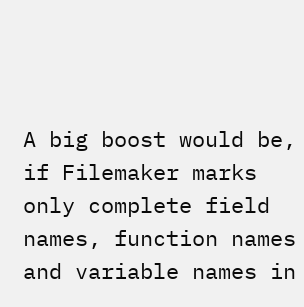A big boost would be, if Filemaker marks only complete field names, function names and variable names in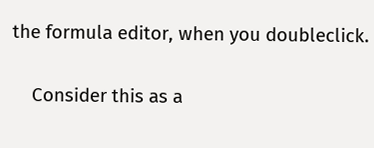the formula editor, when you doubleclick.


    Consider this as a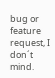bug or feature request, I don´t mind.